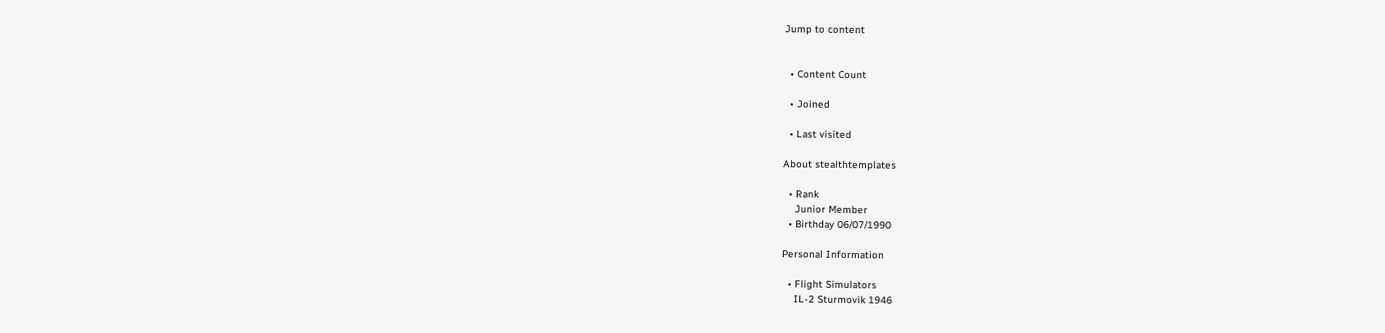Jump to content


  • Content Count

  • Joined

  • Last visited

About stealthtemplates

  • Rank
    Junior Member
  • Birthday 06/07/1990

Personal Information

  • Flight Simulators
    IL-2 Sturmovik 1946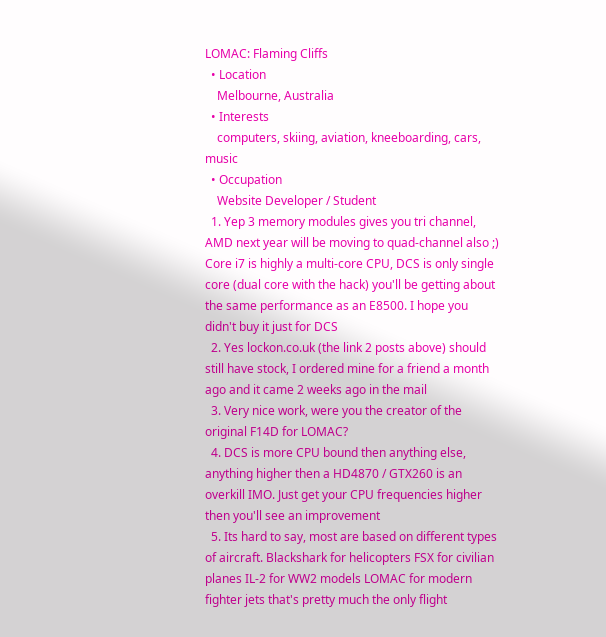LOMAC: Flaming Cliffs
  • Location
    Melbourne, Australia
  • Interests
    computers, skiing, aviation, kneeboarding, cars, music
  • Occupation
    Website Developer / Student
  1. Yep 3 memory modules gives you tri channel, AMD next year will be moving to quad-channel also ;) Core i7 is highly a multi-core CPU, DCS is only single core (dual core with the hack) you'll be getting about the same performance as an E8500. I hope you didn't buy it just for DCS
  2. Yes lockon.co.uk (the link 2 posts above) should still have stock, I ordered mine for a friend a month ago and it came 2 weeks ago in the mail
  3. Very nice work, were you the creator of the original F14D for LOMAC?
  4. DCS is more CPU bound then anything else, anything higher then a HD4870 / GTX260 is an overkill IMO. Just get your CPU frequencies higher then you'll see an improvement
  5. Its hard to say, most are based on different types of aircraft. Blackshark for helicopters FSX for civilian planes IL-2 for WW2 models LOMAC for modern fighter jets that's pretty much the only flight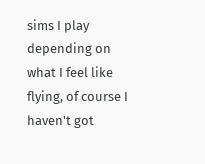sims I play depending on what I feel like flying, of course I haven't got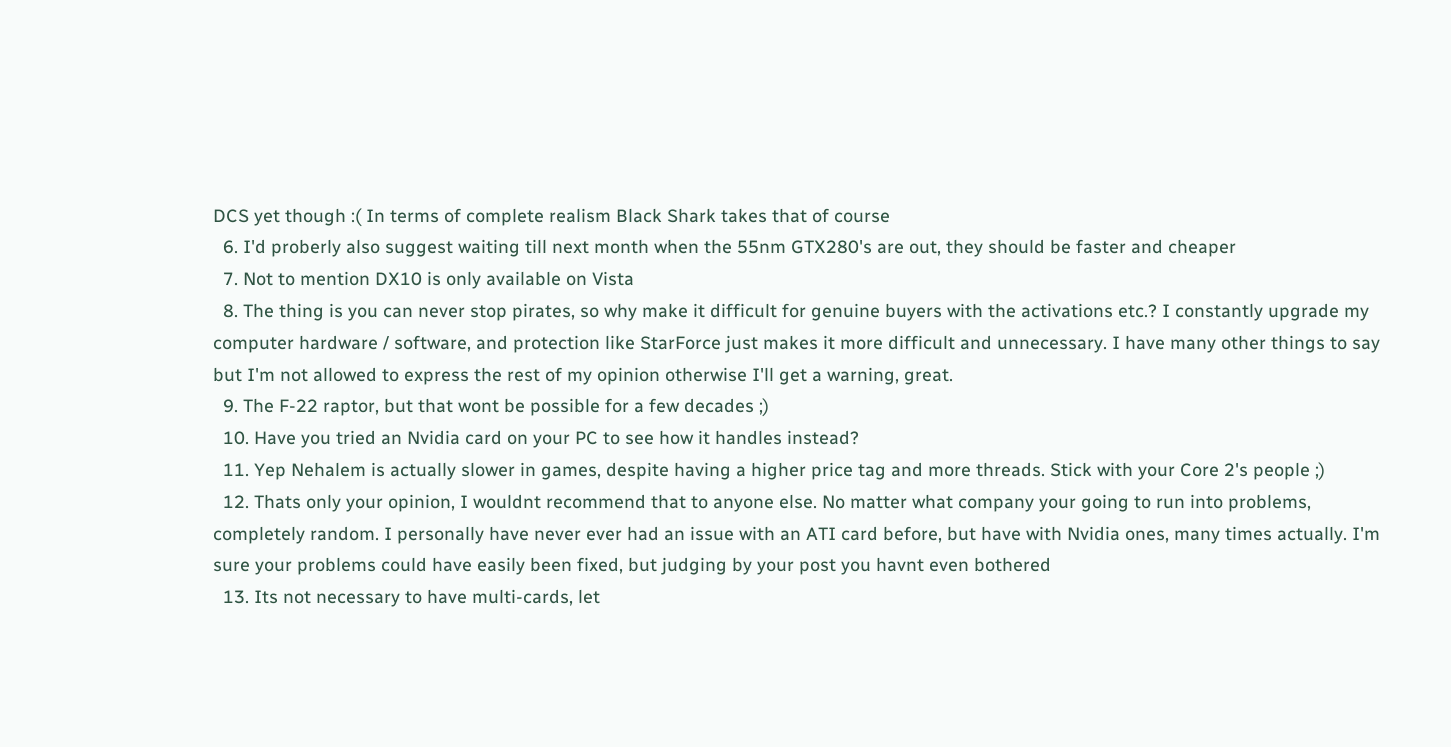DCS yet though :( In terms of complete realism Black Shark takes that of course
  6. I'd proberly also suggest waiting till next month when the 55nm GTX280's are out, they should be faster and cheaper
  7. Not to mention DX10 is only available on Vista
  8. The thing is you can never stop pirates, so why make it difficult for genuine buyers with the activations etc.? I constantly upgrade my computer hardware / software, and protection like StarForce just makes it more difficult and unnecessary. I have many other things to say but I'm not allowed to express the rest of my opinion otherwise I'll get a warning, great.
  9. The F-22 raptor, but that wont be possible for a few decades ;)
  10. Have you tried an Nvidia card on your PC to see how it handles instead?
  11. Yep Nehalem is actually slower in games, despite having a higher price tag and more threads. Stick with your Core 2's people ;)
  12. Thats only your opinion, I wouldnt recommend that to anyone else. No matter what company your going to run into problems, completely random. I personally have never ever had an issue with an ATI card before, but have with Nvidia ones, many times actually. I'm sure your problems could have easily been fixed, but judging by your post you havnt even bothered
  13. Its not necessary to have multi-cards, let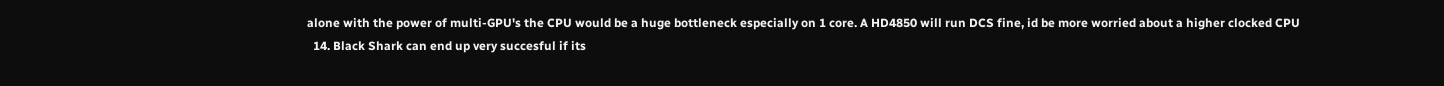alone with the power of multi-GPU's the CPU would be a huge bottleneck especially on 1 core. A HD4850 will run DCS fine, id be more worried about a higher clocked CPU
  14. Black Shark can end up very succesful if its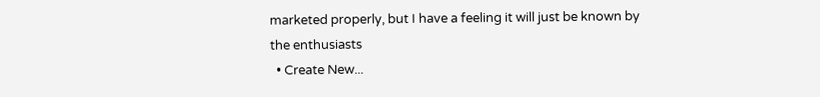marketed properly, but I have a feeling it will just be known by the enthusiasts
  • Create New...